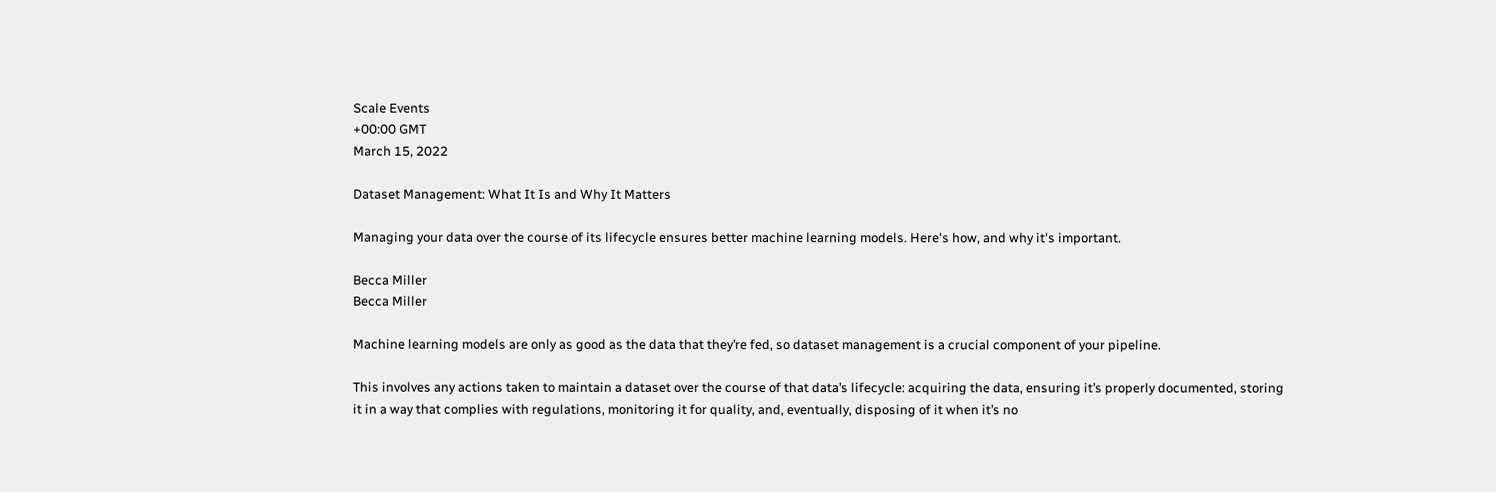Scale Events
+00:00 GMT
March 15, 2022

Dataset Management: What It Is and Why It Matters

Managing your data over the course of its lifecycle ensures better machine learning models. Here's how, and why it's important.

Becca Miller
Becca Miller

Machine learning models are only as good as the data that they’re fed, so dataset management is a crucial component of your pipeline.

This involves any actions taken to maintain a dataset over the course of that data’s lifecycle: acquiring the data, ensuring it’s properly documented, storing it in a way that complies with regulations, monitoring it for quality, and, eventually, disposing of it when it’s no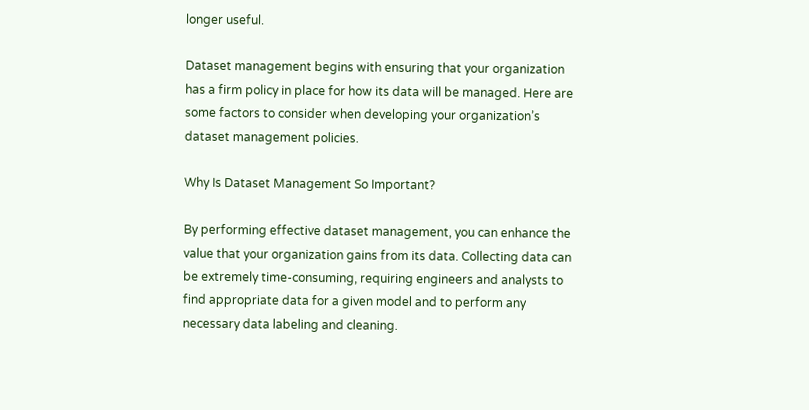longer useful.

Dataset management begins with ensuring that your organization has a firm policy in place for how its data will be managed. Here are some factors to consider when developing your organization’s dataset management policies.

Why Is Dataset Management So Important?

By performing effective dataset management, you can enhance the value that your organization gains from its data. Collecting data can be extremely time-consuming, requiring engineers and analysts to find appropriate data for a given model and to perform any necessary data labeling and cleaning.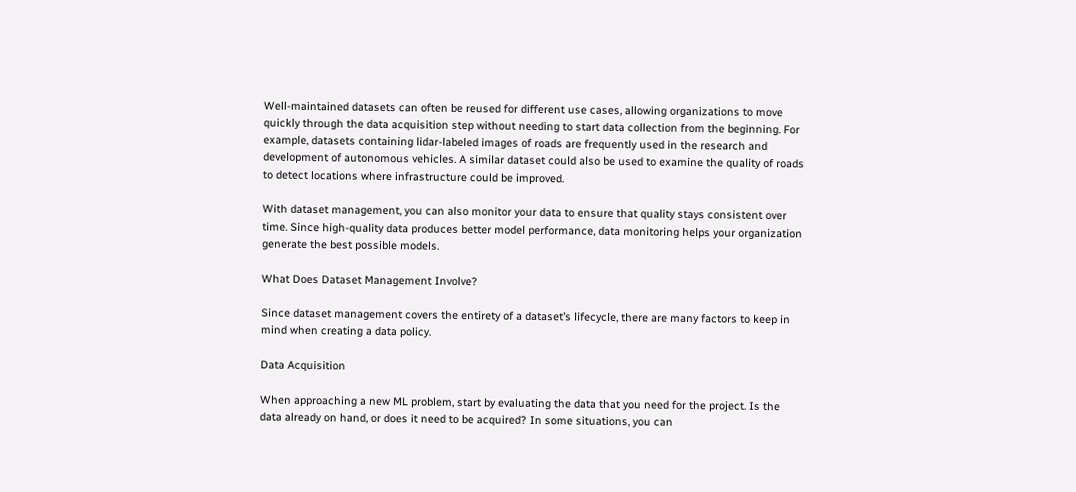Well-maintained datasets can often be reused for different use cases, allowing organizations to move quickly through the data acquisition step without needing to start data collection from the beginning. For example, datasets containing lidar-labeled images of roads are frequently used in the research and development of autonomous vehicles. A similar dataset could also be used to examine the quality of roads to detect locations where infrastructure could be improved.

With dataset management, you can also monitor your data to ensure that quality stays consistent over time. Since high-quality data produces better model performance, data monitoring helps your organization generate the best possible models.

What Does Dataset Management Involve?

Since dataset management covers the entirety of a dataset’s lifecycle, there are many factors to keep in mind when creating a data policy.

Data Acquisition

When approaching a new ML problem, start by evaluating the data that you need for the project. Is the data already on hand, or does it need to be acquired? In some situations, you can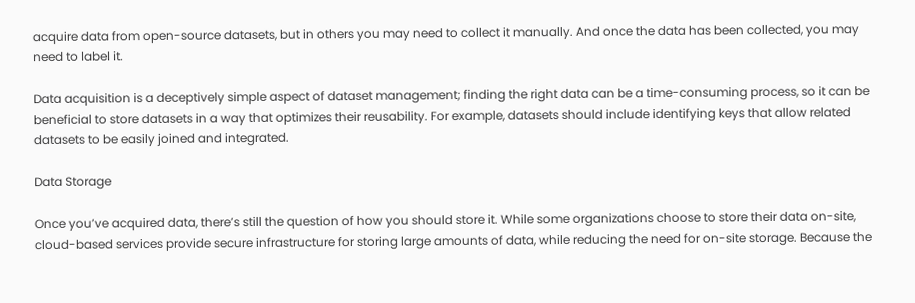acquire data from open-source datasets, but in others you may need to collect it manually. And once the data has been collected, you may need to label it.

Data acquisition is a deceptively simple aspect of dataset management; finding the right data can be a time-consuming process, so it can be beneficial to store datasets in a way that optimizes their reusability. For example, datasets should include identifying keys that allow related datasets to be easily joined and integrated.

Data Storage

Once you’ve acquired data, there’s still the question of how you should store it. While some organizations choose to store their data on-site, cloud-based services provide secure infrastructure for storing large amounts of data, while reducing the need for on-site storage. Because the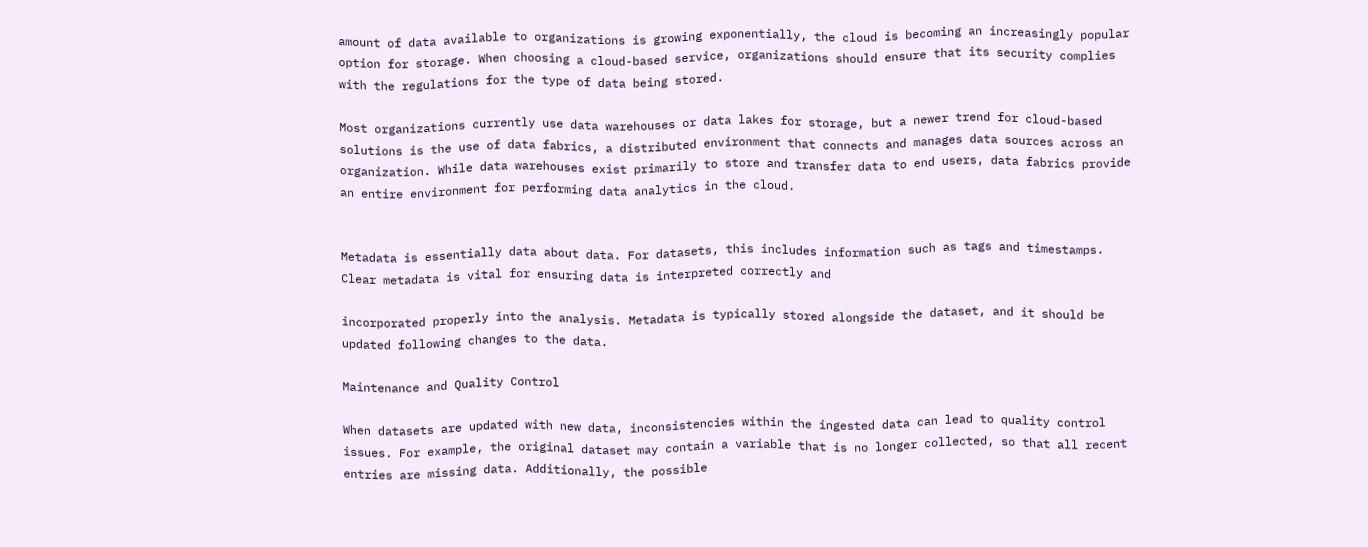amount of data available to organizations is growing exponentially, the cloud is becoming an increasingly popular option for storage. When choosing a cloud-based service, organizations should ensure that its security complies with the regulations for the type of data being stored.

Most organizations currently use data warehouses or data lakes for storage, but a newer trend for cloud-based solutions is the use of data fabrics, a distributed environment that connects and manages data sources across an organization. While data warehouses exist primarily to store and transfer data to end users, data fabrics provide an entire environment for performing data analytics in the cloud.


Metadata is essentially data about data. For datasets, this includes information such as tags and timestamps. Clear metadata is vital for ensuring data is interpreted correctly and

incorporated properly into the analysis. Metadata is typically stored alongside the dataset, and it should be updated following changes to the data.

Maintenance and Quality Control

When datasets are updated with new data, inconsistencies within the ingested data can lead to quality control issues. For example, the original dataset may contain a variable that is no longer collected, so that all recent entries are missing data. Additionally, the possible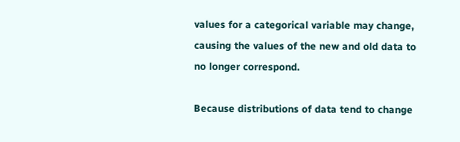values for a categorical variable may change, causing the values of the new and old data to no longer correspond.

Because distributions of data tend to change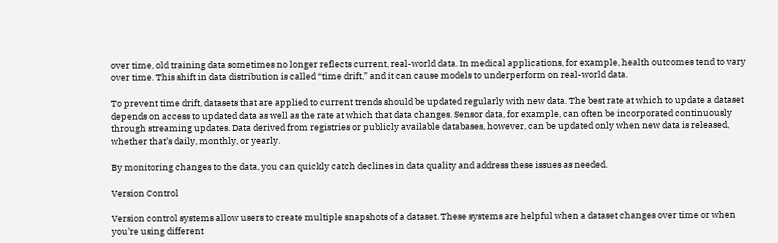over time, old training data sometimes no longer reflects current, real-world data. In medical applications, for example, health outcomes tend to vary over time. This shift in data distribution is called “time drift,” and it can cause models to underperform on real-world data.

To prevent time drift, datasets that are applied to current trends should be updated regularly with new data. The best rate at which to update a dataset depends on access to updated data as well as the rate at which that data changes. Sensor data, for example, can often be incorporated continuously through streaming updates. Data derived from registries or publicly available databases, however, can be updated only when new data is released, whether that’s daily, monthly, or yearly.

By monitoring changes to the data, you can quickly catch declines in data quality and address these issues as needed.

Version Control

Version control systems allow users to create multiple snapshots of a dataset. These systems are helpful when a dataset changes over time or when you’re using different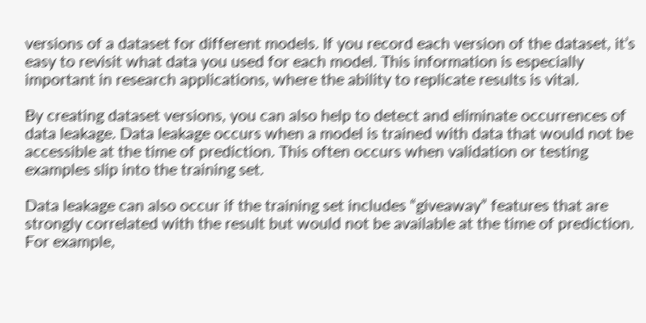versions of a dataset for different models. If you record each version of the dataset, it’s easy to revisit what data you used for each model. This information is especially important in research applications, where the ability to replicate results is vital.

By creating dataset versions, you can also help to detect and eliminate occurrences of data leakage. Data leakage occurs when a model is trained with data that would not be accessible at the time of prediction. This often occurs when validation or testing examples slip into the training set.

Data leakage can also occur if the training set includes “giveaway” features that are strongly correlated with the result but would not be available at the time of prediction. For example,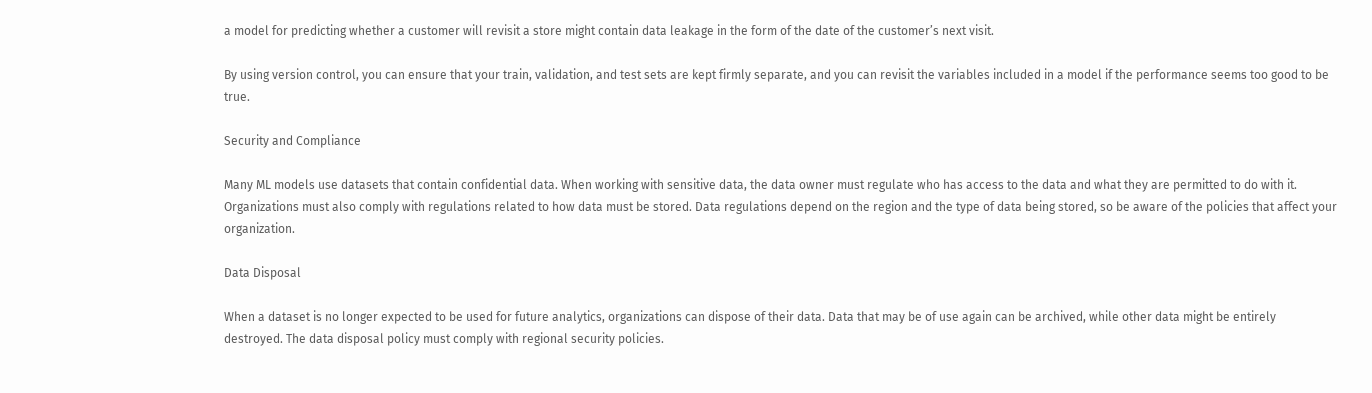a model for predicting whether a customer will revisit a store might contain data leakage in the form of the date of the customer’s next visit.

By using version control, you can ensure that your train, validation, and test sets are kept firmly separate, and you can revisit the variables included in a model if the performance seems too good to be true.

Security and Compliance

Many ML models use datasets that contain confidential data. When working with sensitive data, the data owner must regulate who has access to the data and what they are permitted to do with it. Organizations must also comply with regulations related to how data must be stored. Data regulations depend on the region and the type of data being stored, so be aware of the policies that affect your organization.

Data Disposal

When a dataset is no longer expected to be used for future analytics, organizations can dispose of their data. Data that may be of use again can be archived, while other data might be entirely destroyed. The data disposal policy must comply with regional security policies.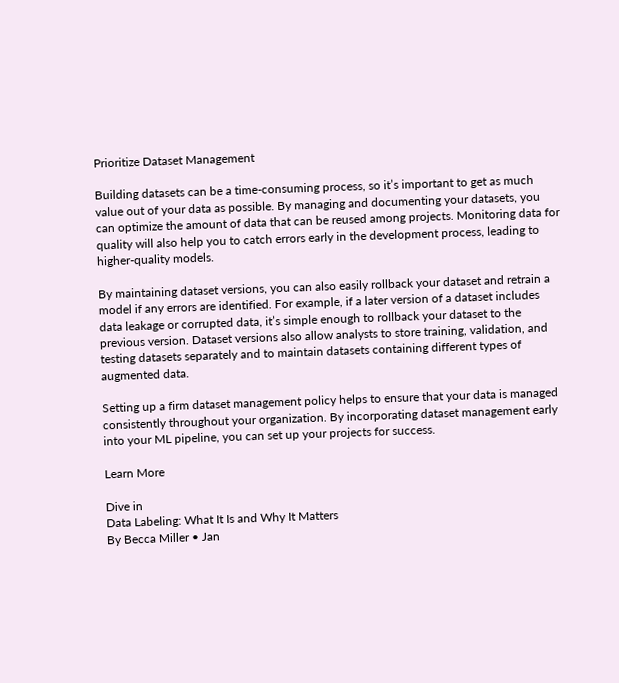Prioritize Dataset Management

Building datasets can be a time-consuming process, so it’s important to get as much value out of your data as possible. By managing and documenting your datasets, you can optimize the amount of data that can be reused among projects. Monitoring data for quality will also help you to catch errors early in the development process, leading to higher-quality models.

By maintaining dataset versions, you can also easily rollback your dataset and retrain a model if any errors are identified. For example, if a later version of a dataset includes data leakage or corrupted data, it’s simple enough to rollback your dataset to the previous version. Dataset versions also allow analysts to store training, validation, and testing datasets separately and to maintain datasets containing different types of augmented data.

Setting up a firm dataset management policy helps to ensure that your data is managed consistently throughout your organization. By incorporating dataset management early into your ML pipeline, you can set up your projects for success.

Learn More

Dive in
Data Labeling: What It Is and Why It Matters
By Becca Miller • Jan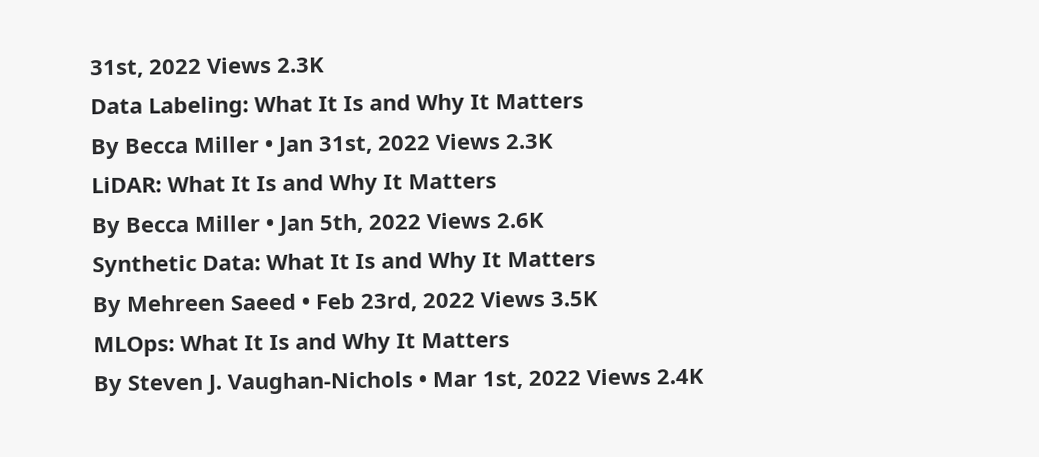31st, 2022 Views 2.3K
Data Labeling: What It Is and Why It Matters
By Becca Miller • Jan 31st, 2022 Views 2.3K
LiDAR: What It Is and Why It Matters
By Becca Miller • Jan 5th, 2022 Views 2.6K
Synthetic Data: What It Is and Why It Matters
By Mehreen Saeed • Feb 23rd, 2022 Views 3.5K
MLOps: What It Is and Why It Matters
By Steven J. Vaughan-Nichols • Mar 1st, 2022 Views 2.4K